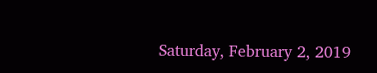Saturday, February 2, 2019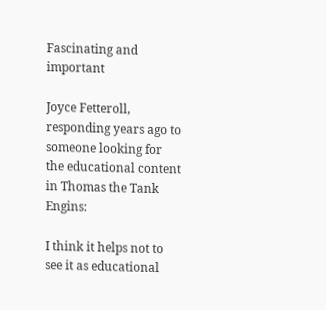Fascinating and important

Joyce Fetteroll, responding years ago to someone looking for the educational content in Thomas the Tank Engins:

I think it helps not to see it as educational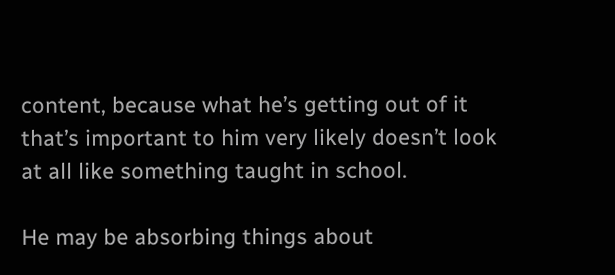content, because what he’s getting out of it that’s important to him very likely doesn’t look at all like something taught in school.

He may be absorbing things about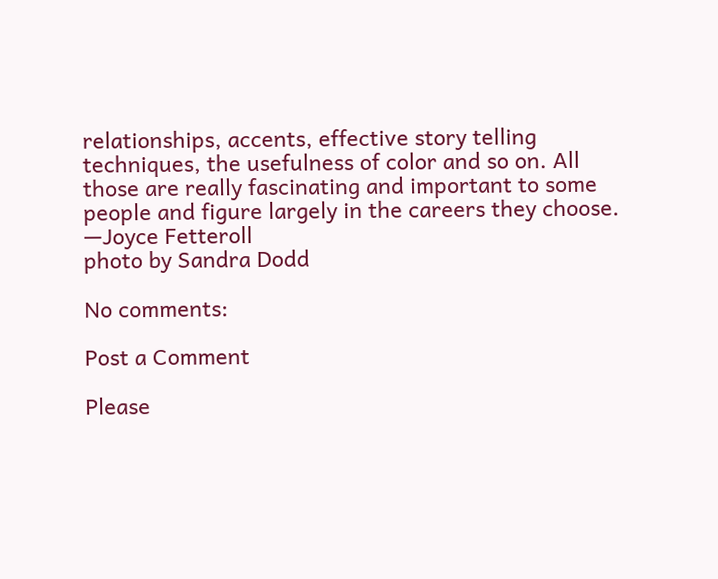relationships, accents, effective story telling techniques, the usefulness of color and so on. All those are really fascinating and important to some people and figure largely in the careers they choose.
—Joyce Fetteroll
photo by Sandra Dodd

No comments:

Post a Comment

Please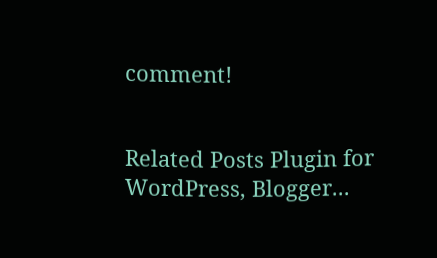comment!


Related Posts Plugin for WordPress, Blogger...